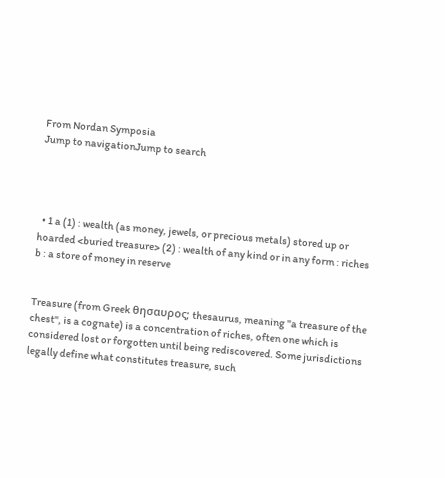From Nordan Symposia
Jump to navigationJump to search




  • 1 a (1) : wealth (as money, jewels, or precious metals) stored up or hoarded <buried treasure> (2) : wealth of any kind or in any form : riches
b : a store of money in reserve


Treasure (from Greek θησαυρος; thesaurus, meaning "a treasure of the chest", is a cognate) is a concentration of riches, often one which is considered lost or forgotten until being rediscovered. Some jurisdictions legally define what constitutes treasure, such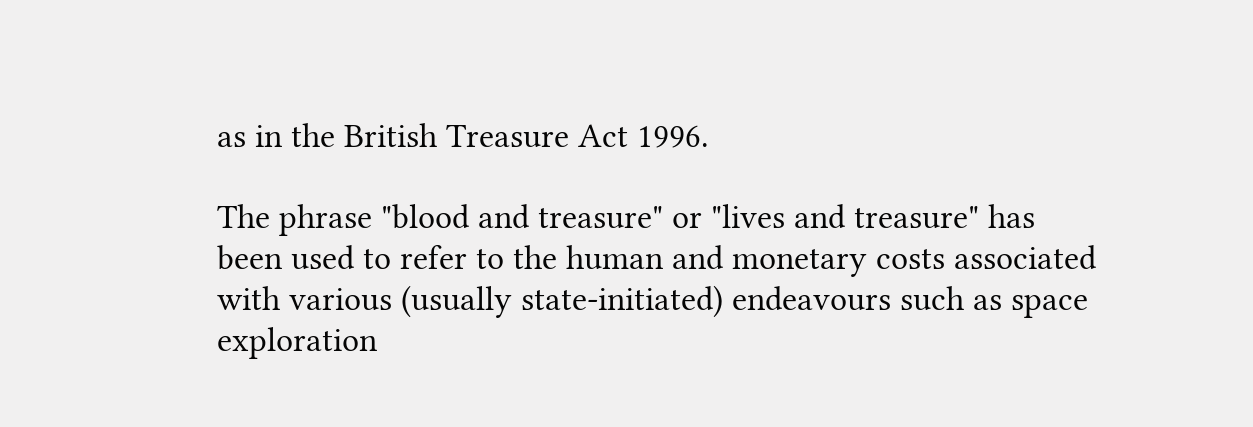as in the British Treasure Act 1996.

The phrase "blood and treasure" or "lives and treasure" has been used to refer to the human and monetary costs associated with various (usually state-initiated) endeavours such as space exploration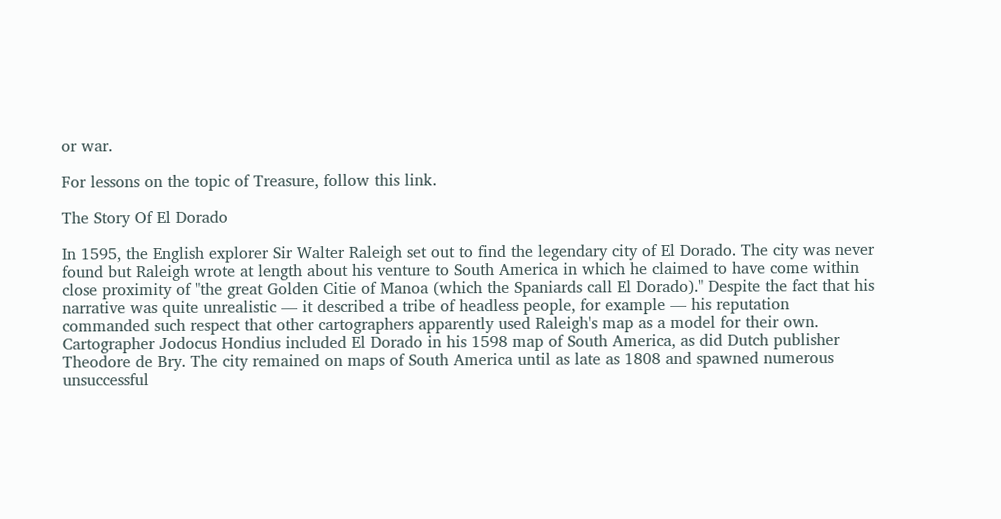or war.

For lessons on the topic of Treasure, follow this link.

The Story Of El Dorado

In 1595, the English explorer Sir Walter Raleigh set out to find the legendary city of El Dorado. The city was never found but Raleigh wrote at length about his venture to South America in which he claimed to have come within close proximity of "the great Golden Citie of Manoa (which the Spaniards call El Dorado)." Despite the fact that his narrative was quite unrealistic — it described a tribe of headless people, for example — his reputation commanded such respect that other cartographers apparently used Raleigh's map as a model for their own. Cartographer Jodocus Hondius included El Dorado in his 1598 map of South America, as did Dutch publisher Theodore de Bry. The city remained on maps of South America until as late as 1808 and spawned numerous unsuccessful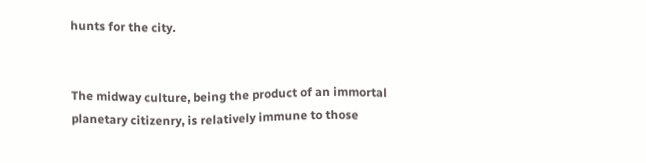hunts for the city.


The midway culture, being the product of an immortal planetary citizenry, is relatively immune to those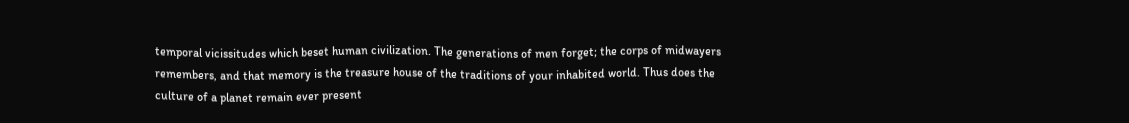temporal vicissitudes which beset human civilization. The generations of men forget; the corps of midwayers remembers, and that memory is the treasure house of the traditions of your inhabited world. Thus does the culture of a planet remain ever present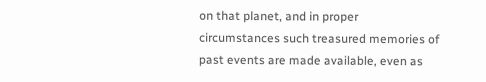on that planet, and in proper circumstances such treasured memories of past events are made available, even as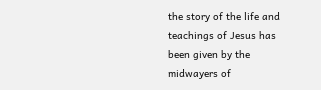the story of the life and teachings of Jesus has been given by the midwayers of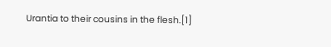Urantia to their cousins in the flesh.[1]